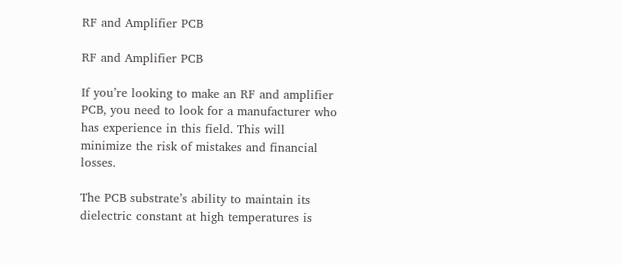RF and Amplifier PCB

RF and Amplifier PCB

If you’re looking to make an RF and amplifier PCB, you need to look for a manufacturer who has experience in this field. This will minimize the risk of mistakes and financial losses.

The PCB substrate’s ability to maintain its dielectric constant at high temperatures is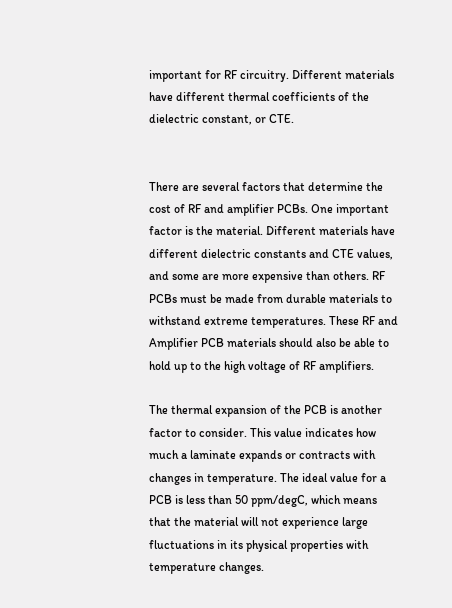important for RF circuitry. Different materials have different thermal coefficients of the dielectric constant, or CTE.


There are several factors that determine the cost of RF and amplifier PCBs. One important factor is the material. Different materials have different dielectric constants and CTE values, and some are more expensive than others. RF PCBs must be made from durable materials to withstand extreme temperatures. These RF and Amplifier PCB materials should also be able to hold up to the high voltage of RF amplifiers.

The thermal expansion of the PCB is another factor to consider. This value indicates how much a laminate expands or contracts with changes in temperature. The ideal value for a PCB is less than 50 ppm/degC, which means that the material will not experience large fluctuations in its physical properties with temperature changes.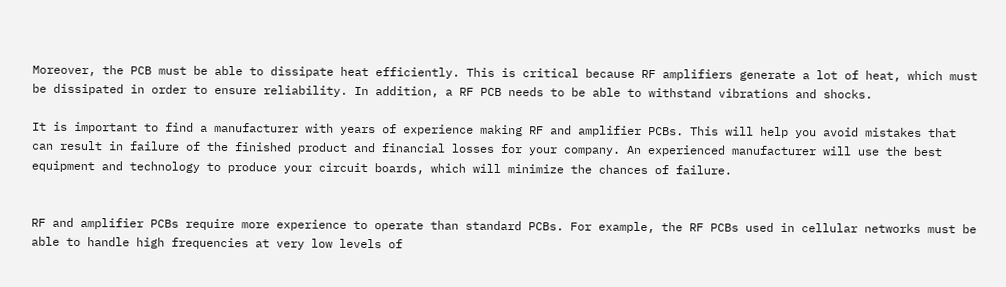Moreover, the PCB must be able to dissipate heat efficiently. This is critical because RF amplifiers generate a lot of heat, which must be dissipated in order to ensure reliability. In addition, a RF PCB needs to be able to withstand vibrations and shocks.

It is important to find a manufacturer with years of experience making RF and amplifier PCBs. This will help you avoid mistakes that can result in failure of the finished product and financial losses for your company. An experienced manufacturer will use the best equipment and technology to produce your circuit boards, which will minimize the chances of failure.


RF and amplifier PCBs require more experience to operate than standard PCBs. For example, the RF PCBs used in cellular networks must be able to handle high frequencies at very low levels of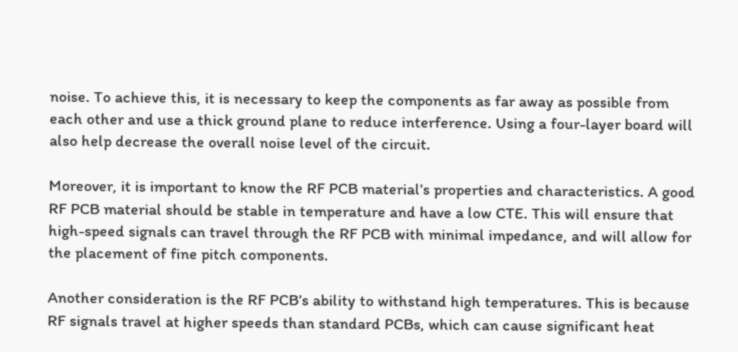noise. To achieve this, it is necessary to keep the components as far away as possible from each other and use a thick ground plane to reduce interference. Using a four-layer board will also help decrease the overall noise level of the circuit.

Moreover, it is important to know the RF PCB material’s properties and characteristics. A good RF PCB material should be stable in temperature and have a low CTE. This will ensure that high-speed signals can travel through the RF PCB with minimal impedance, and will allow for the placement of fine pitch components.

Another consideration is the RF PCB’s ability to withstand high temperatures. This is because RF signals travel at higher speeds than standard PCBs, which can cause significant heat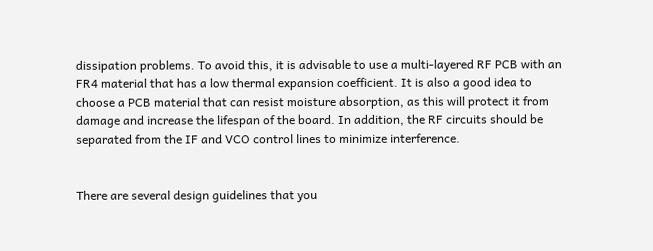dissipation problems. To avoid this, it is advisable to use a multi-layered RF PCB with an FR4 material that has a low thermal expansion coefficient. It is also a good idea to choose a PCB material that can resist moisture absorption, as this will protect it from damage and increase the lifespan of the board. In addition, the RF circuits should be separated from the IF and VCO control lines to minimize interference.


There are several design guidelines that you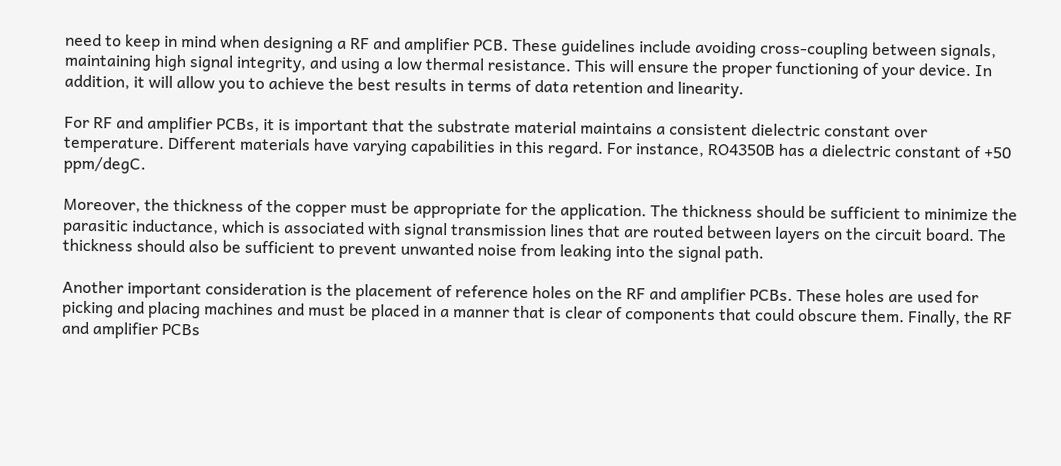need to keep in mind when designing a RF and amplifier PCB. These guidelines include avoiding cross-coupling between signals, maintaining high signal integrity, and using a low thermal resistance. This will ensure the proper functioning of your device. In addition, it will allow you to achieve the best results in terms of data retention and linearity.

For RF and amplifier PCBs, it is important that the substrate material maintains a consistent dielectric constant over temperature. Different materials have varying capabilities in this regard. For instance, RO4350B has a dielectric constant of +50 ppm/degC.

Moreover, the thickness of the copper must be appropriate for the application. The thickness should be sufficient to minimize the parasitic inductance, which is associated with signal transmission lines that are routed between layers on the circuit board. The thickness should also be sufficient to prevent unwanted noise from leaking into the signal path.

Another important consideration is the placement of reference holes on the RF and amplifier PCBs. These holes are used for picking and placing machines and must be placed in a manner that is clear of components that could obscure them. Finally, the RF and amplifier PCBs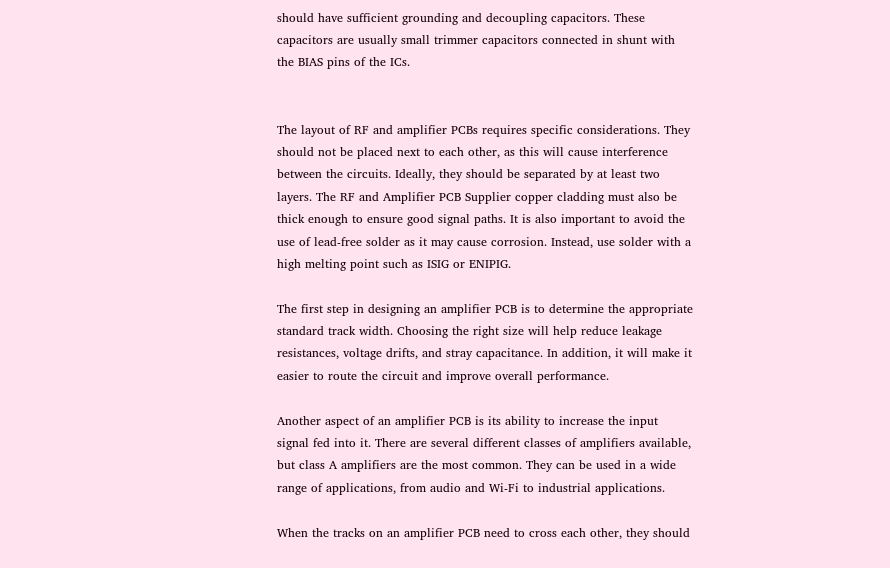should have sufficient grounding and decoupling capacitors. These capacitors are usually small trimmer capacitors connected in shunt with the BIAS pins of the ICs.


The layout of RF and amplifier PCBs requires specific considerations. They should not be placed next to each other, as this will cause interference between the circuits. Ideally, they should be separated by at least two layers. The RF and Amplifier PCB Supplier copper cladding must also be thick enough to ensure good signal paths. It is also important to avoid the use of lead-free solder as it may cause corrosion. Instead, use solder with a high melting point such as ISIG or ENIPIG.

The first step in designing an amplifier PCB is to determine the appropriate standard track width. Choosing the right size will help reduce leakage resistances, voltage drifts, and stray capacitance. In addition, it will make it easier to route the circuit and improve overall performance.

Another aspect of an amplifier PCB is its ability to increase the input signal fed into it. There are several different classes of amplifiers available, but class A amplifiers are the most common. They can be used in a wide range of applications, from audio and Wi-Fi to industrial applications.

When the tracks on an amplifier PCB need to cross each other, they should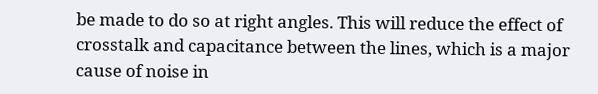be made to do so at right angles. This will reduce the effect of crosstalk and capacitance between the lines, which is a major cause of noise in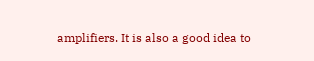amplifiers. It is also a good idea to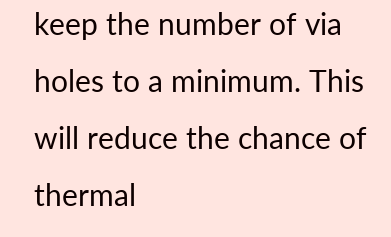keep the number of via holes to a minimum. This will reduce the chance of thermal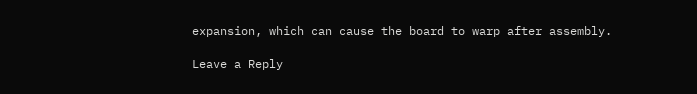expansion, which can cause the board to warp after assembly.

Leave a Reply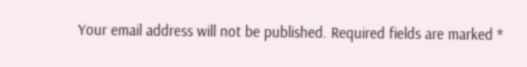Your email address will not be published. Required fields are marked *